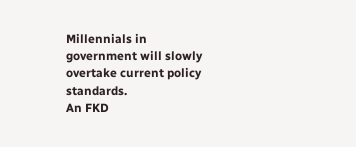Millennials in government will slowly overtake current policy standards.
An FKD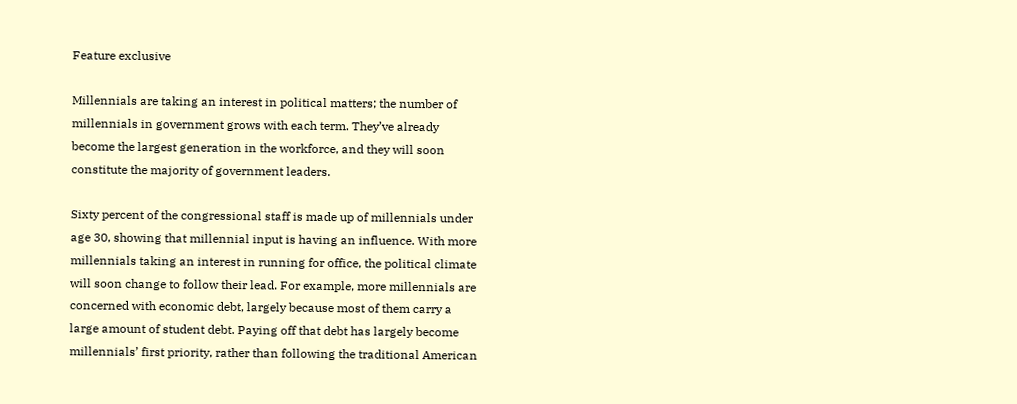Feature exclusive

Millennials are taking an interest in political matters; the number of millennials in government grows with each term. They’ve already become the largest generation in the workforce, and they will soon constitute the majority of government leaders.

Sixty percent of the congressional staff is made up of millennials under age 30, showing that millennial input is having an influence. With more millennials taking an interest in running for office, the political climate will soon change to follow their lead. For example, more millennials are concerned with economic debt, largely because most of them carry a large amount of student debt. Paying off that debt has largely become millennials’ first priority, rather than following the traditional American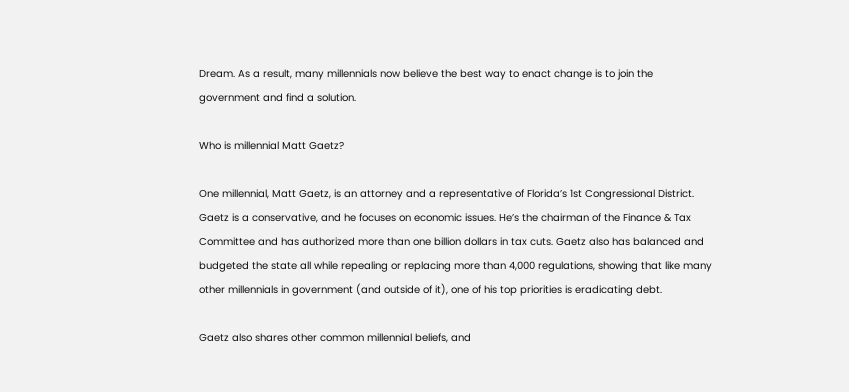Dream. As a result, many millennials now believe the best way to enact change is to join the government and find a solution.

Who is millennial Matt Gaetz?

One millennial, Matt Gaetz, is an attorney and a representative of Florida’s 1st Congressional District. Gaetz is a conservative, and he focuses on economic issues. He’s the chairman of the Finance & Tax Committee and has authorized more than one billion dollars in tax cuts. Gaetz also has balanced and budgeted the state all while repealing or replacing more than 4,000 regulations, showing that like many other millennials in government (and outside of it), one of his top priorities is eradicating debt.

Gaetz also shares other common millennial beliefs, and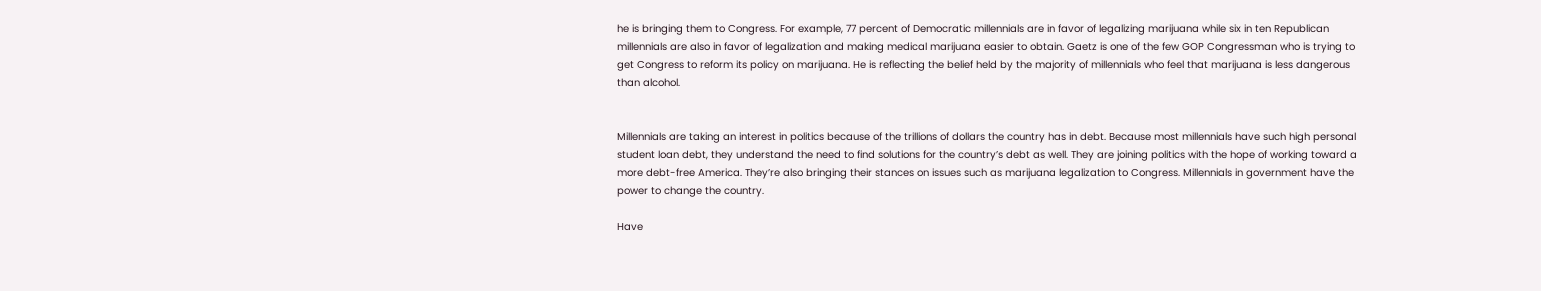he is bringing them to Congress. For example, 77 percent of Democratic millennials are in favor of legalizing marijuana while six in ten Republican millennials are also in favor of legalization and making medical marijuana easier to obtain. Gaetz is one of the few GOP Congressman who is trying to get Congress to reform its policy on marijuana. He is reflecting the belief held by the majority of millennials who feel that marijuana is less dangerous than alcohol.


Millennials are taking an interest in politics because of the trillions of dollars the country has in debt. Because most millennials have such high personal student loan debt, they understand the need to find solutions for the country’s debt as well. They are joining politics with the hope of working toward a more debt-free America. They’re also bringing their stances on issues such as marijuana legalization to Congress. Millennials in government have the power to change the country.

Have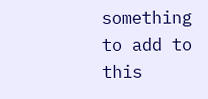something to add to this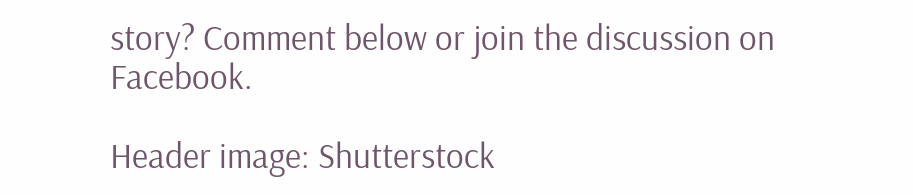story? Comment below or join the discussion on Facebook.

Header image: Shutterstock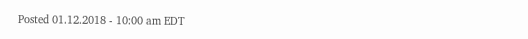Posted 01.12.2018 - 10:00 am EDT